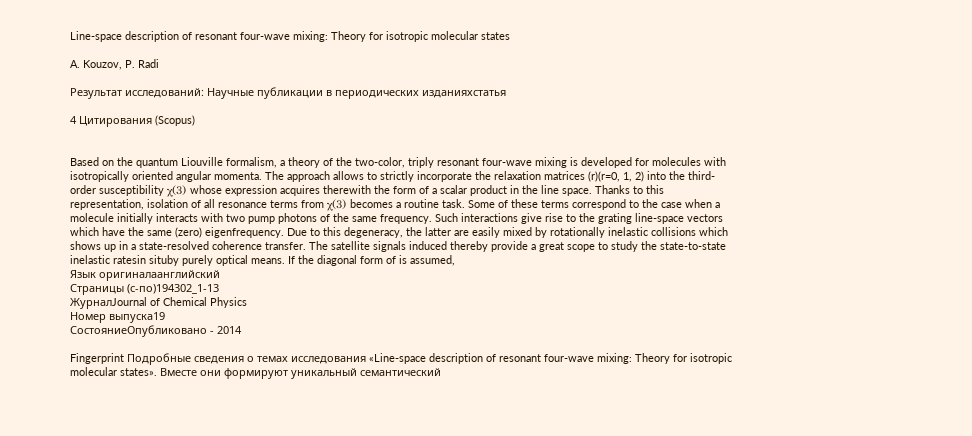Line-space description of resonant four-wave mixing: Theory for isotropic molecular states

A. Kouzov, P. Radi

Результат исследований: Научные публикации в периодических изданияхстатья

4 Цитирования (Scopus)


Based on the quantum Liouville formalism, a theory of the two-color, triply resonant four-wave mixing is developed for molecules with isotropically oriented angular momenta. The approach allows to strictly incorporate the relaxation matrices (r)(r=0, 1, 2) into the third-order susceptibility χ(3) whose expression acquires therewith the form of a scalar product in the line space. Thanks to this representation, isolation of all resonance terms from χ(3) becomes a routine task. Some of these terms correspond to the case when a molecule initially interacts with two pump photons of the same frequency. Such interactions give rise to the grating line-space vectors which have the same (zero) eigenfrequency. Due to this degeneracy, the latter are easily mixed by rotationally inelastic collisions which shows up in a state-resolved coherence transfer. The satellite signals induced thereby provide a great scope to study the state-to-state inelastic ratesin situby purely optical means. If the diagonal form of is assumed,
Язык оригиналаанглийский
Страницы (с-по)194302_1-13
ЖурналJournal of Chemical Physics
Номер выпуска19
СостояниеОпубликовано - 2014

Fingerprint Подробные сведения о темах исследования «Line-space description of resonant four-wave mixing: Theory for isotropic molecular states». Вместе они формируют уникальный семантический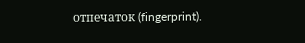отпечаток (fingerprint).